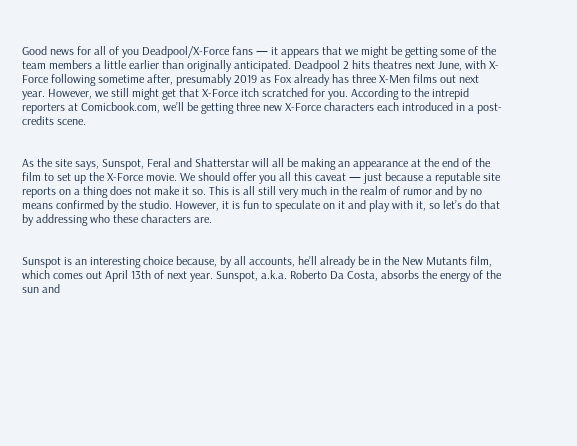Good news for all of you Deadpool/X-Force fans — it appears that we might be getting some of the team members a little earlier than originally anticipated. Deadpool 2 hits theatres next June, with X-Force following sometime after, presumably 2019 as Fox already has three X-Men films out next year. However, we still might get that X-Force itch scratched for you. According to the intrepid reporters at Comicbook.com, we’ll be getting three new X-Force characters each introduced in a post-credits scene.


As the site says, Sunspot, Feral and Shatterstar will all be making an appearance at the end of the film to set up the X-Force movie. We should offer you all this caveat — just because a reputable site reports on a thing does not make it so. This is all still very much in the realm of rumor and by no means confirmed by the studio. However, it is fun to speculate on it and play with it, so let’s do that by addressing who these characters are.


Sunspot is an interesting choice because, by all accounts, he’ll already be in the New Mutants film, which comes out April 13th of next year. Sunspot, a.k.a. Roberto Da Costa, absorbs the energy of the sun and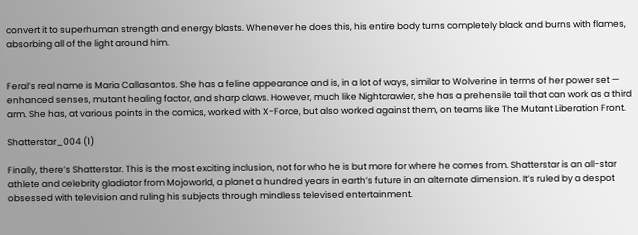convert it to superhuman strength and energy blasts. Whenever he does this, his entire body turns completely black and burns with flames, absorbing all of the light around him.


Feral’s real name is Maria Callasantos. She has a feline appearance and is, in a lot of ways, similar to Wolverine in terms of her power set — enhanced senses, mutant healing factor, and sharp claws. However, much like Nightcrawler, she has a prehensile tail that can work as a third arm. She has, at various points in the comics, worked with X-Force, but also worked against them, on teams like The Mutant Liberation Front.

Shatterstar_004 (1)

Finally, there’s Shatterstar. This is the most exciting inclusion, not for who he is but more for where he comes from. Shatterstar is an all-star athlete and celebrity gladiator from Mojoworld, a planet a hundred years in earth’s future in an alternate dimension. It’s ruled by a despot obsessed with television and ruling his subjects through mindless televised entertainment.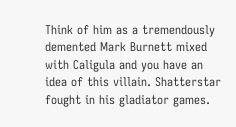Think of him as a tremendously demented Mark Burnett mixed with Caligula and you have an idea of this villain. Shatterstar fought in his gladiator games.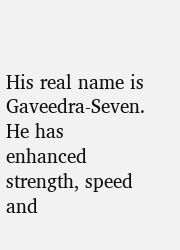His real name is Gaveedra-Seven. He has enhanced strength, speed and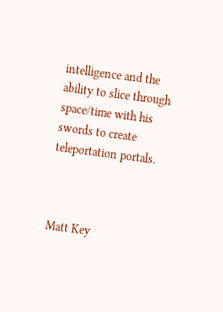intelligence and the ability to slice through space/time with his swords to create teleportation portals.



Matt Key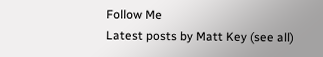Follow Me
Latest posts by Matt Key (see all)